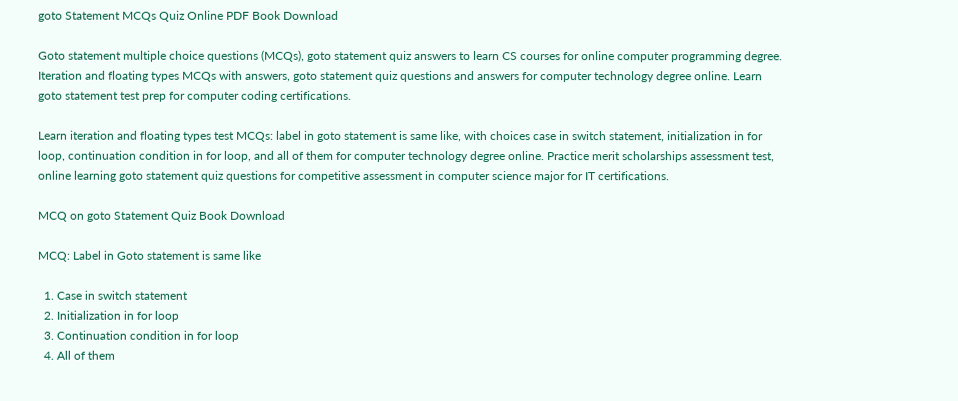goto Statement MCQs Quiz Online PDF Book Download

Goto statement multiple choice questions (MCQs), goto statement quiz answers to learn CS courses for online computer programming degree. Iteration and floating types MCQs with answers, goto statement quiz questions and answers for computer technology degree online. Learn goto statement test prep for computer coding certifications.

Learn iteration and floating types test MCQs: label in goto statement is same like, with choices case in switch statement, initialization in for loop, continuation condition in for loop, and all of them for computer technology degree online. Practice merit scholarships assessment test, online learning goto statement quiz questions for competitive assessment in computer science major for IT certifications.

MCQ on goto Statement Quiz Book Download

MCQ: Label in Goto statement is same like

  1. Case in switch statement
  2. Initialization in for loop
  3. Continuation condition in for loop
  4. All of them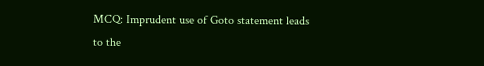MCQ: Imprudent use of Goto statement leads to the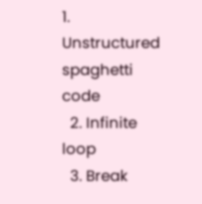1. Unstructured spaghetti code
  2. Infinite loop
  3. Break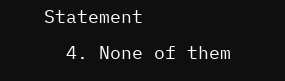Statement
  4. None of them